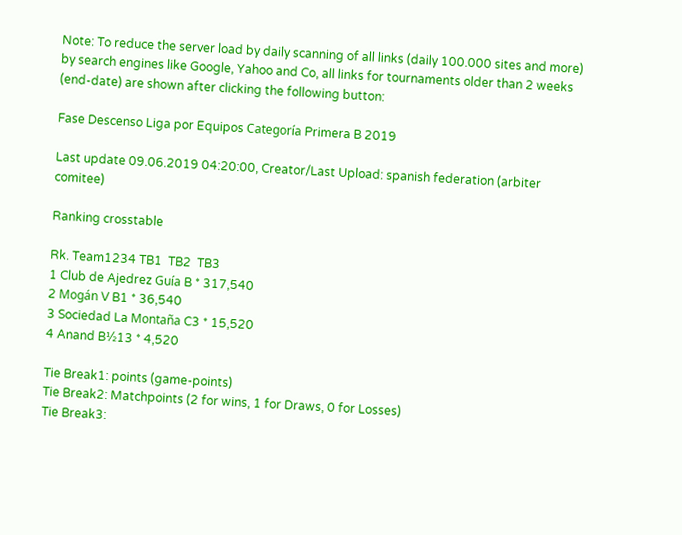Note: To reduce the server load by daily scanning of all links (daily 100.000 sites and more) by search engines like Google, Yahoo and Co, all links for tournaments older than 2 weeks (end-date) are shown after clicking the following button:

Fase Descenso Liga por Equipos Categoría Primera B 2019

Last update 09.06.2019 04:20:00, Creator/Last Upload: spanish federation (arbiter comitee)

Ranking crosstable

Rk. Team1234 TB1  TB2  TB3
1 Club de Ajedrez Guía B * 317,540
2 Mogán V B1 * 36,540
3 Sociedad La Montaña C3 * 15,520
4 Anand B½13 * 4,520

Tie Break1: points (game-points)
Tie Break2: Matchpoints (2 for wins, 1 for Draws, 0 for Losses)
Tie Break3: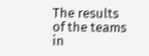The results of the teams in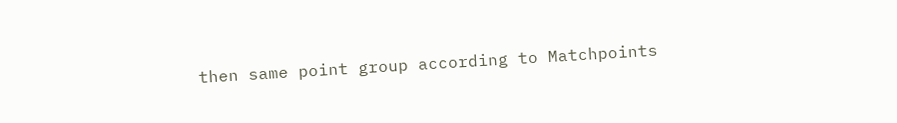then same point group according to Matchpoints